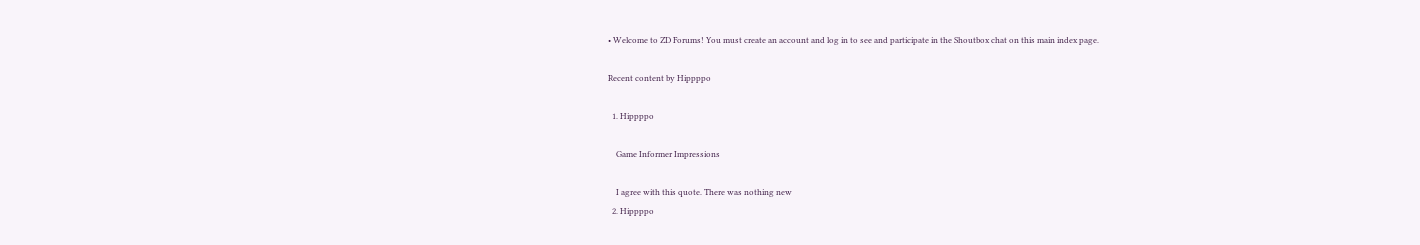• Welcome to ZD Forums! You must create an account and log in to see and participate in the Shoutbox chat on this main index page.

Recent content by Hippppo

  1. Hippppo

    Game Informer Impressions

    I agree with this quote. There was nothing new
  2. Hippppo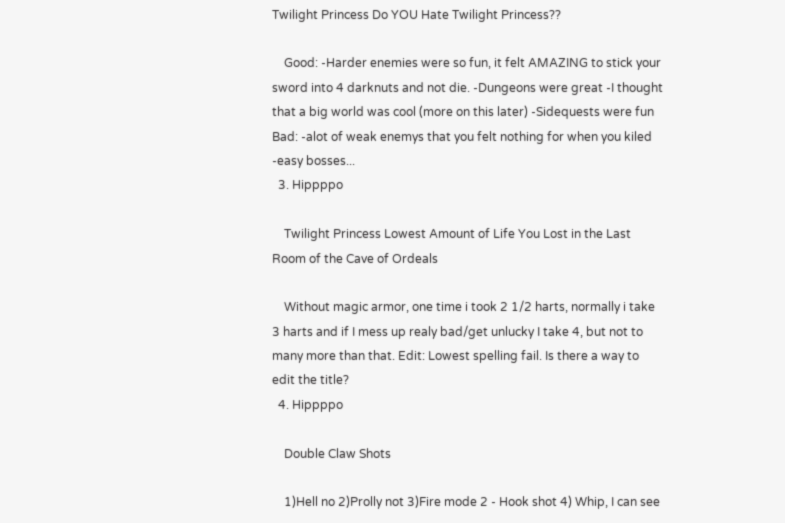Twilight Princess Do YOU Hate Twilight Princess??

    Good: -Harder enemies were so fun, it felt AMAZING to stick your sword into 4 darknuts and not die. -Dungeons were great -I thought that a big world was cool (more on this later) -Sidequests were fun Bad: -alot of weak enemys that you felt nothing for when you kiled -easy bosses...
  3. Hippppo

    Twilight Princess Lowest Amount of Life You Lost in the Last Room of the Cave of Ordeals

    Without magic armor, one time i took 2 1/2 harts, normally i take 3 harts and if I mess up realy bad/get unlucky I take 4, but not to many more than that. Edit: Lowest spelling fail. Is there a way to edit the title?
  4. Hippppo

    Double Claw Shots

    1)Hell no 2)Prolly not 3)Fire mode 2 - Hook shot 4) Whip, I can see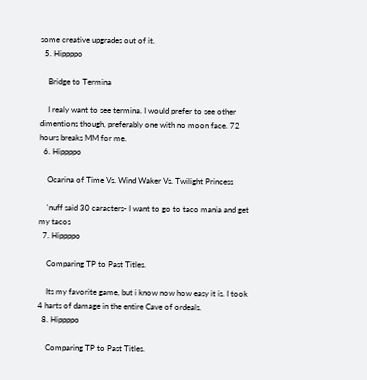some creative upgrades out of it.
  5. Hippppo

    Bridge to Termina

    I realy want to see termina. I would prefer to see other dimentions though, preferably one with no moon face. 72 hours breaks MM for me.
  6. Hippppo

    Ocarina of Time Vs. Wind Waker Vs. Twilight Princess

    'nuff said 30 caracters- I want to go to taco mania and get my tacos
  7. Hippppo

    Comparing TP to Past Titles.

    Its my favorite game, but i know now how easy it is. I took 4 harts of damage in the entire Cave of ordeals.
  8. Hippppo

    Comparing TP to Past Titles.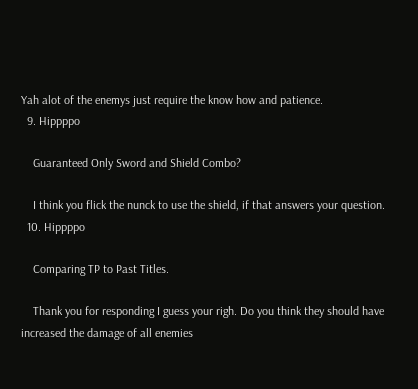Yah alot of the enemys just require the know how and patience.
  9. Hippppo

    Guaranteed Only Sword and Shield Combo?

    I think you flick the nunck to use the shield, if that answers your question.
  10. Hippppo

    Comparing TP to Past Titles.

    Thank you for responding I guess your righ. Do you think they should have increased the damage of all enemies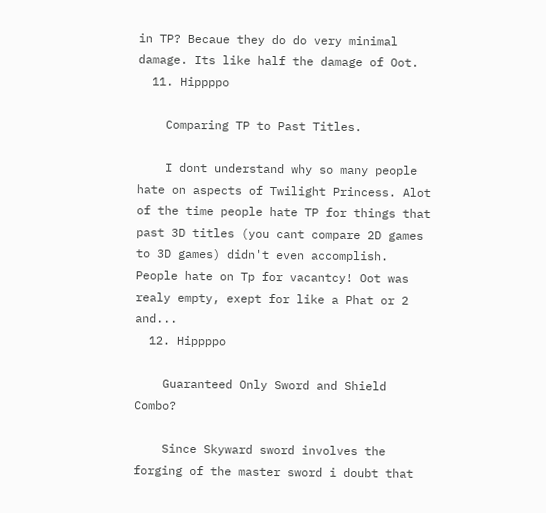in TP? Becaue they do do very minimal damage. Its like half the damage of Oot.
  11. Hippppo

    Comparing TP to Past Titles.

    I dont understand why so many people hate on aspects of Twilight Princess. Alot of the time people hate TP for things that past 3D titles (you cant compare 2D games to 3D games) didn't even accomplish. People hate on Tp for vacantcy! Oot was realy empty, exept for like a Phat or 2 and...
  12. Hippppo

    Guaranteed Only Sword and Shield Combo?

    Since Skyward sword involves the forging of the master sword i doubt that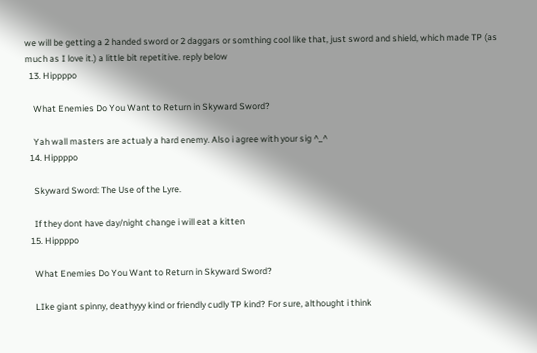we will be getting a 2 handed sword or 2 daggars or somthing cool like that, just sword and shield, which made TP (as much as I love it.) a little bit repetitive. reply below
  13. Hippppo

    What Enemies Do You Want to Return in Skyward Sword?

    Yah wall masters are actualy a hard enemy. Also i agree with your sig ^_^
  14. Hippppo

    Skyward Sword: The Use of the Lyre.

    If they dont have day/night change i will eat a kitten
  15. Hippppo

    What Enemies Do You Want to Return in Skyward Sword?

    LIke giant spinny, deathyyy kind or friendly cudly TP kind? For sure, althought i think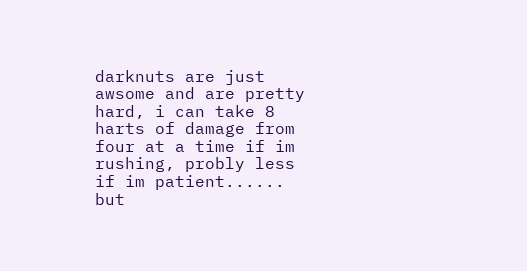darknuts are just awsome and are pretty hard, i can take 8 harts of damage from four at a time if im rushing, probly less if im patient...... but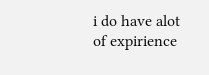i do have alot of expirience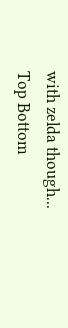with zelda though...
Top Bottom